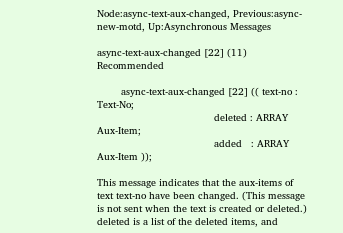Node:async-text-aux-changed, Previous:async-new-motd, Up:Asynchronous Messages

async-text-aux-changed [22] (11) Recommended

        async-text-aux-changed [22] (( text-no : Text-No;
                                       deleted : ARRAY Aux-Item;
                                       added   : ARRAY Aux-Item ));

This message indicates that the aux-items of text text-no have been changed. (This message is not sent when the text is created or deleted.) deleted is a list of the deleted items, and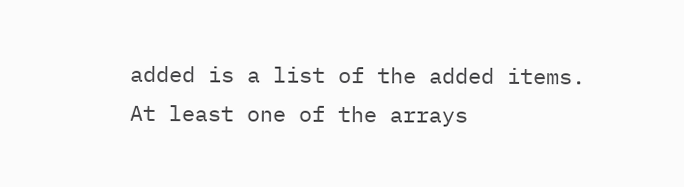added is a list of the added items. At least one of the arrays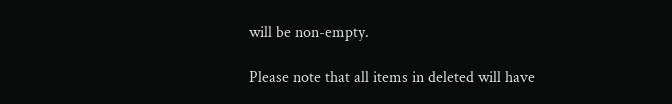will be non-empty.

Please note that all items in deleted will have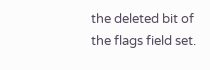the deleted bit of the flags field set.